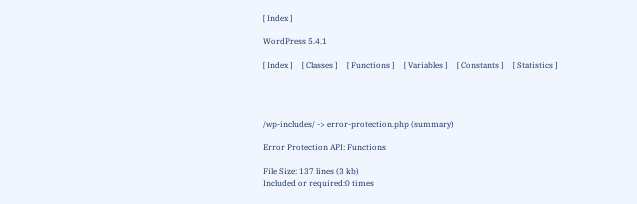[ Index ]

WordPress 5.4.1

[ Index ]     [ Classes ]     [ Functions ]     [ Variables ]     [ Constants ]     [ Statistics ]




/wp-includes/ -> error-protection.php (summary)

Error Protection API: Functions

File Size: 137 lines (3 kb)
Included or required:0 times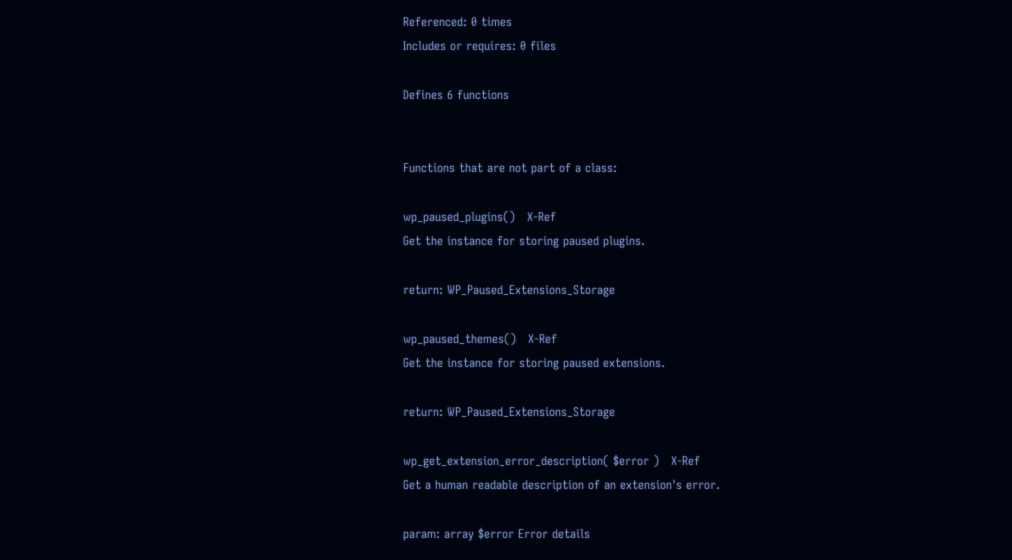Referenced: 0 times
Includes or requires: 0 files

Defines 6 functions


Functions that are not part of a class:

wp_paused_plugins()   X-Ref
Get the instance for storing paused plugins.

return: WP_Paused_Extensions_Storage

wp_paused_themes()   X-Ref
Get the instance for storing paused extensions.

return: WP_Paused_Extensions_Storage

wp_get_extension_error_description( $error )   X-Ref
Get a human readable description of an extension's error.

param: array $error Error details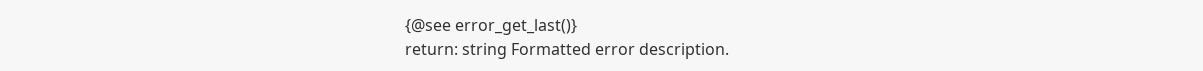{@see error_get_last()}
return: string Formatted error description.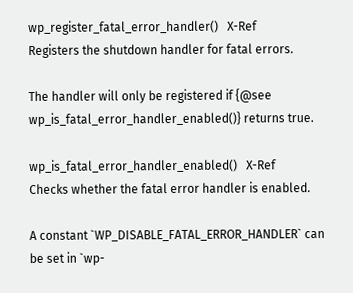wp_register_fatal_error_handler()   X-Ref
Registers the shutdown handler for fatal errors.

The handler will only be registered if {@see wp_is_fatal_error_handler_enabled()} returns true.

wp_is_fatal_error_handler_enabled()   X-Ref
Checks whether the fatal error handler is enabled.

A constant `WP_DISABLE_FATAL_ERROR_HANDLER` can be set in `wp-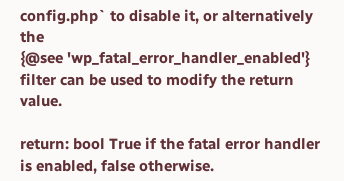config.php` to disable it, or alternatively the
{@see 'wp_fatal_error_handler_enabled'} filter can be used to modify the return value.

return: bool True if the fatal error handler is enabled, false otherwise.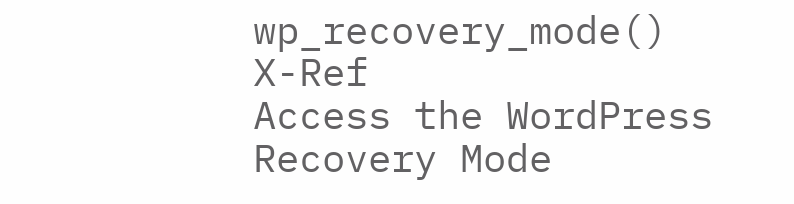wp_recovery_mode()   X-Ref
Access the WordPress Recovery Mode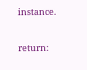instance.

return: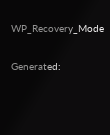WP_Recovery_Mode

Generated: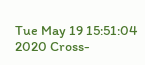Tue May 19 15:51:04 2020 Cross-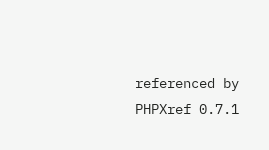referenced by PHPXref 0.7.1